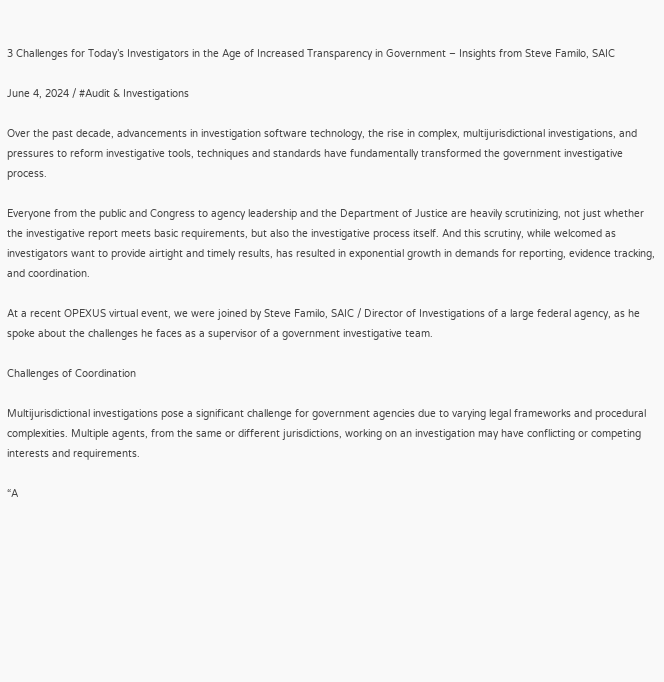3 Challenges for Today’s Investigators in the Age of Increased Transparency in Government – Insights from Steve Familo, SAIC

June 4, 2024 / #Audit & Investigations

Over the past decade, advancements in investigation software technology, the rise in complex, multijurisdictional investigations, and pressures to reform investigative tools, techniques and standards have fundamentally transformed the government investigative process.

Everyone from the public and Congress to agency leadership and the Department of Justice are heavily scrutinizing, not just whether the investigative report meets basic requirements, but also the investigative process itself. And this scrutiny, while welcomed as investigators want to provide airtight and timely results, has resulted in exponential growth in demands for reporting, evidence tracking, and coordination.

At a recent OPEXUS virtual event, we were joined by Steve Familo, SAIC / Director of Investigations of a large federal agency, as he spoke about the challenges he faces as a supervisor of a government investigative team.

Challenges of Coordination

Multijurisdictional investigations pose a significant challenge for government agencies due to varying legal frameworks and procedural complexities. Multiple agents, from the same or different jurisdictions, working on an investigation may have conflicting or competing interests and requirements.

“A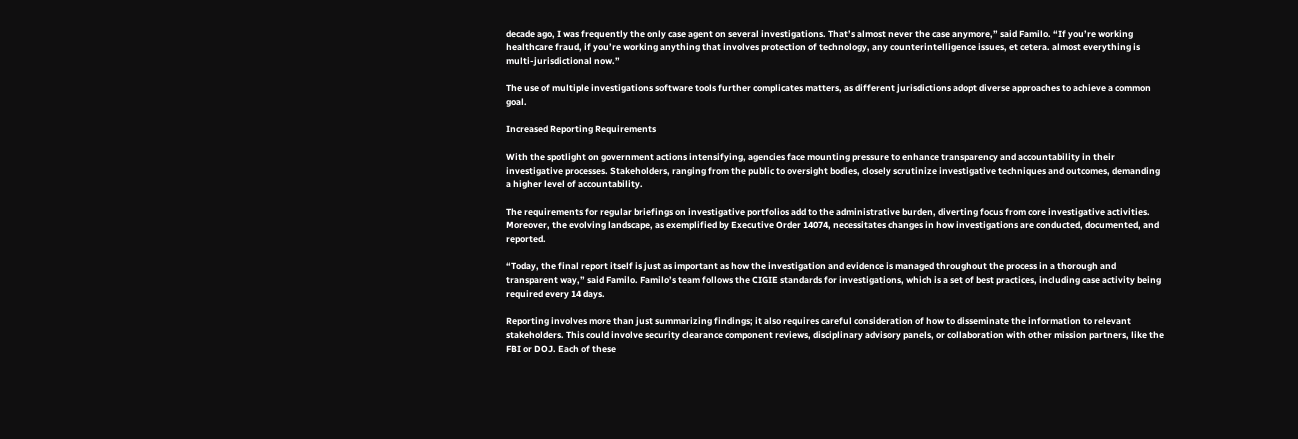decade ago, I was frequently the only case agent on several investigations. That’s almost never the case anymore,” said Familo. “If you’re working healthcare fraud, if you’re working anything that involves protection of technology, any counterintelligence issues, et cetera. almost everything is multi-jurisdictional now.”

The use of multiple investigations software tools further complicates matters, as different jurisdictions adopt diverse approaches to achieve a common goal.

Increased Reporting Requirements

With the spotlight on government actions intensifying, agencies face mounting pressure to enhance transparency and accountability in their investigative processes. Stakeholders, ranging from the public to oversight bodies, closely scrutinize investigative techniques and outcomes, demanding a higher level of accountability.

The requirements for regular briefings on investigative portfolios add to the administrative burden, diverting focus from core investigative activities. Moreover, the evolving landscape, as exemplified by Executive Order 14074, necessitates changes in how investigations are conducted, documented, and reported.

“Today, the final report itself is just as important as how the investigation and evidence is managed throughout the process in a thorough and transparent way,” said Familo. Familo’s team follows the CIGIE standards for investigations, which is a set of best practices, including case activity being required every 14 days.

Reporting involves more than just summarizing findings; it also requires careful consideration of how to disseminate the information to relevant stakeholders. This could involve security clearance component reviews, disciplinary advisory panels, or collaboration with other mission partners, like the FBI or DOJ. Each of these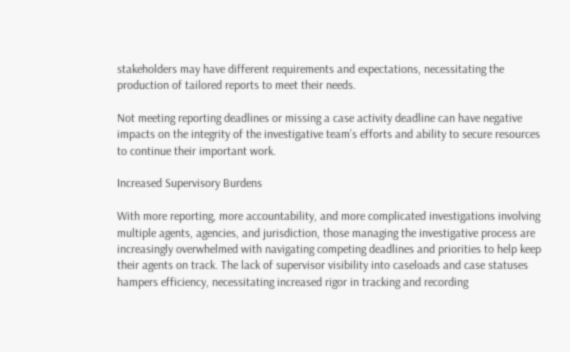stakeholders may have different requirements and expectations, necessitating the production of tailored reports to meet their needs.

Not meeting reporting deadlines or missing a case activity deadline can have negative impacts on the integrity of the investigative team’s efforts and ability to secure resources to continue their important work.

Increased Supervisory Burdens

With more reporting, more accountability, and more complicated investigations involving multiple agents, agencies, and jurisdiction, those managing the investigative process are increasingly overwhelmed with navigating competing deadlines and priorities to help keep their agents on track. The lack of supervisor visibility into caseloads and case statuses hampers efficiency, necessitating increased rigor in tracking and recording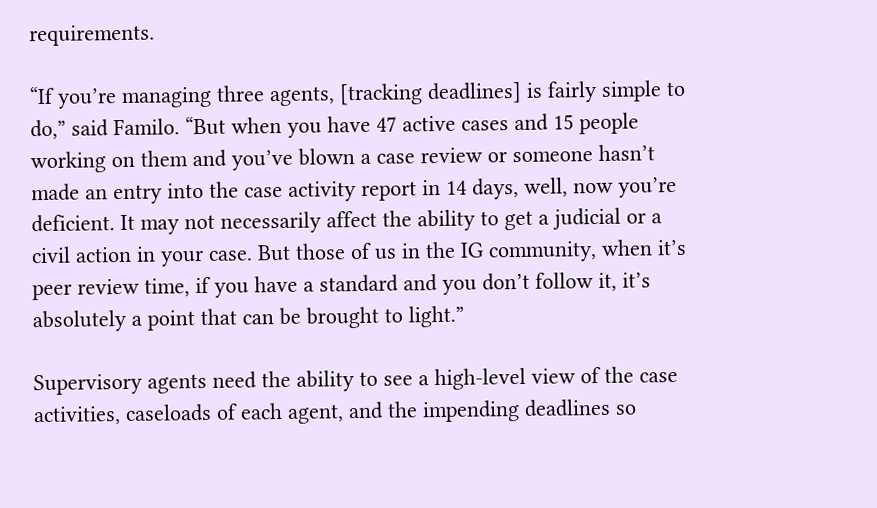requirements.

“If you’re managing three agents, [tracking deadlines] is fairly simple to do,” said Familo. “But when you have 47 active cases and 15 people working on them and you’ve blown a case review or someone hasn’t made an entry into the case activity report in 14 days, well, now you’re deficient. It may not necessarily affect the ability to get a judicial or a civil action in your case. But those of us in the IG community, when it’s peer review time, if you have a standard and you don’t follow it, it’s absolutely a point that can be brought to light.”

Supervisory agents need the ability to see a high-level view of the case activities, caseloads of each agent, and the impending deadlines so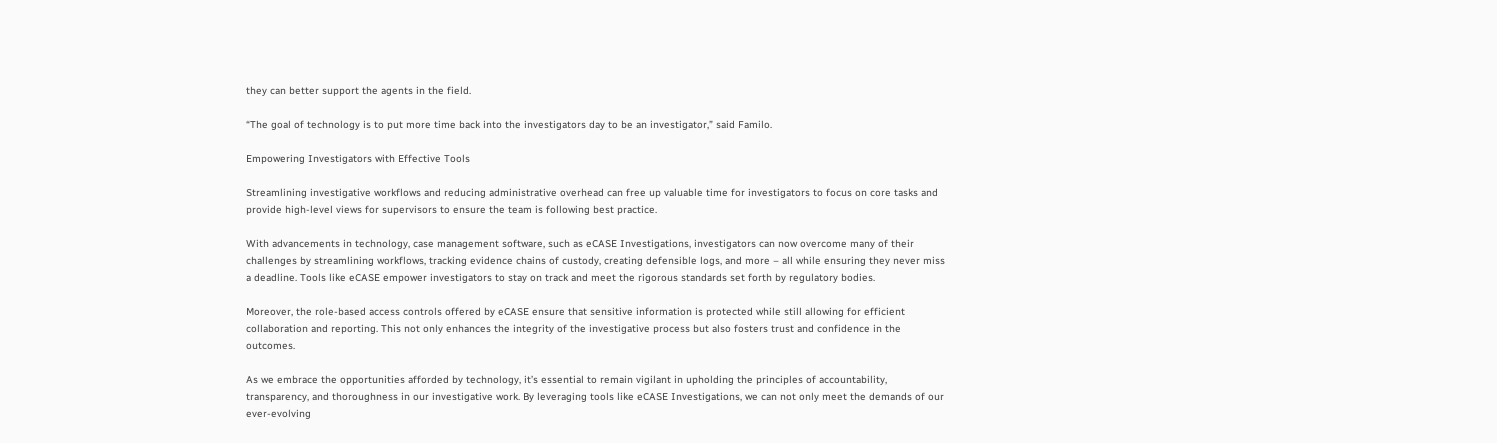they can better support the agents in the field.

“The goal of technology is to put more time back into the investigators day to be an investigator,” said Familo.

Empowering Investigators with Effective Tools

Streamlining investigative workflows and reducing administrative overhead can free up valuable time for investigators to focus on core tasks and provide high-level views for supervisors to ensure the team is following best practice.

With advancements in technology, case management software, such as eCASE Investigations, investigators can now overcome many of their challenges by streamlining workflows, tracking evidence chains of custody, creating defensible logs, and more – all while ensuring they never miss a deadline. Tools like eCASE empower investigators to stay on track and meet the rigorous standards set forth by regulatory bodies.

Moreover, the role-based access controls offered by eCASE ensure that sensitive information is protected while still allowing for efficient collaboration and reporting. This not only enhances the integrity of the investigative process but also fosters trust and confidence in the outcomes.

As we embrace the opportunities afforded by technology, it’s essential to remain vigilant in upholding the principles of accountability, transparency, and thoroughness in our investigative work. By leveraging tools like eCASE Investigations, we can not only meet the demands of our ever-evolving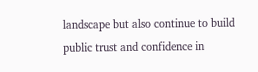landscape but also continue to build public trust and confidence in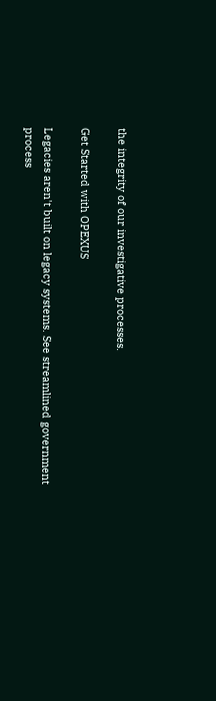the integrity of our investigative processes.

Get Started with OPEXUS

Legacies aren't built on legacy systems. See streamlined government process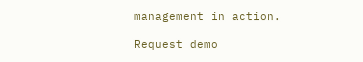management in action.

Request demo